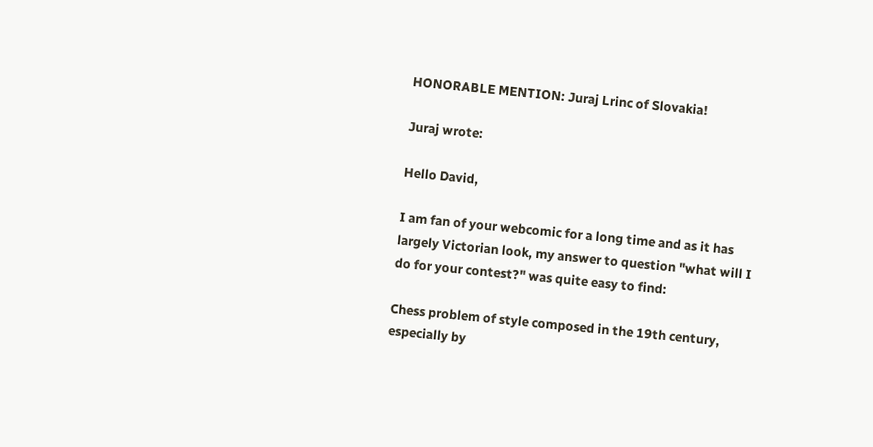HONORABLE MENTION: Juraj Lrinc of Slovakia!

Juraj wrote:

Hello David,

I am fan of your webcomic for a long time and as it has largely Victorian look, my answer to question "what will I do for your contest?" was quite easy to find:

Chess problem of style composed in the 19th century, especially by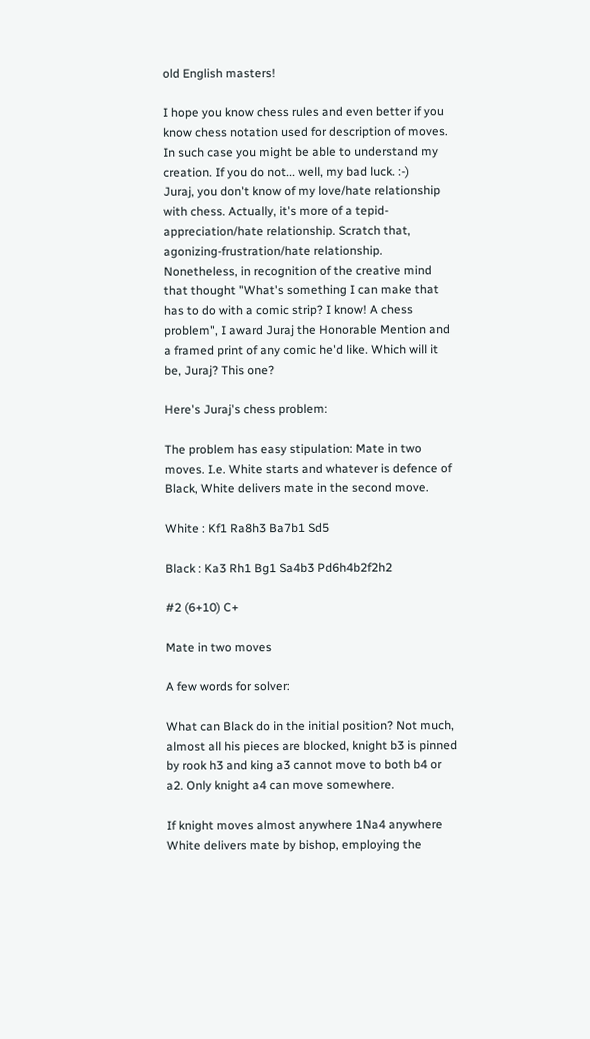old English masters!

I hope you know chess rules and even better if you know chess notation used for description of moves. In such case you might be able to understand my creation. If you do not... well, my bad luck. :-)
Juraj, you don't know of my love/hate relationship with chess. Actually, it's more of a tepid-appreciation/hate relationship. Scratch that, agonizing-frustration/hate relationship. Nonetheless, in recognition of the creative mind that thought "What's something I can make that has to do with a comic strip? I know! A chess problem", I award Juraj the Honorable Mention and a framed print of any comic he'd like. Which will it be, Juraj? This one?

Here's Juraj's chess problem:

The problem has easy stipulation: Mate in two moves. I.e. White starts and whatever is defence of Black, White delivers mate in the second move.

White : Kf1 Ra8h3 Ba7b1 Sd5

Black : Ka3 Rh1 Bg1 Sa4b3 Pd6h4b2f2h2

#2 (6+10) C+

Mate in two moves

A few words for solver:

What can Black do in the initial position? Not much, almost all his pieces are blocked, knight b3 is pinned by rook h3 and king a3 cannot move to both b4 or a2. Only knight a4 can move somewhere.

If knight moves almost anywhere 1Na4 anywhere White delivers mate by bishop, employing the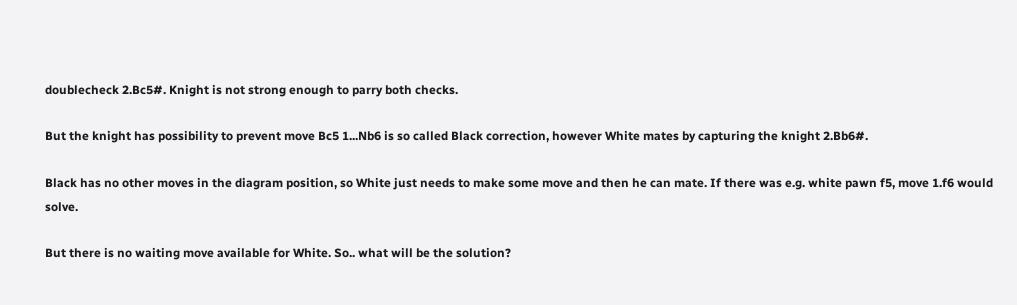doublecheck 2.Bc5#. Knight is not strong enough to parry both checks.

But the knight has possibility to prevent move Bc5 1...Nb6 is so called Black correction, however White mates by capturing the knight 2.Bb6#.

Black has no other moves in the diagram position, so White just needs to make some move and then he can mate. If there was e.g. white pawn f5, move 1.f6 would solve.

But there is no waiting move available for White. So.. what will be the solution?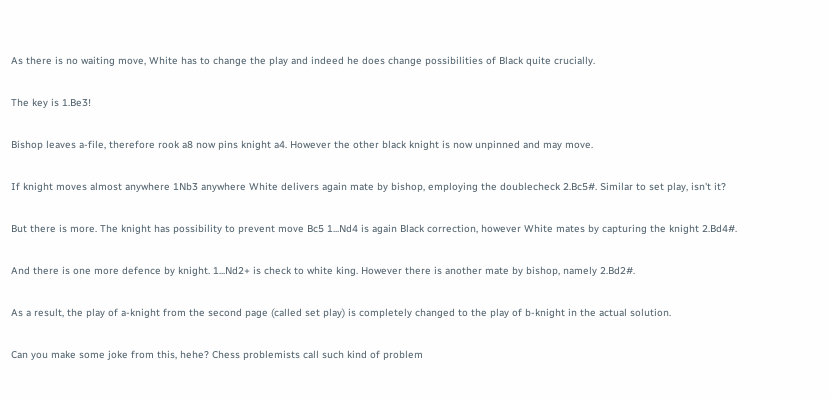As there is no waiting move, White has to change the play and indeed he does change possibilities of Black quite crucially.

The key is 1.Be3!

Bishop leaves a-file, therefore rook a8 now pins knight a4. However the other black knight is now unpinned and may move.

If knight moves almost anywhere 1Nb3 anywhere White delivers again mate by bishop, employing the doublecheck 2.Bc5#. Similar to set play, isn't it?

But there is more. The knight has possibility to prevent move Bc5 1...Nd4 is again Black correction, however White mates by capturing the knight 2.Bd4#.

And there is one more defence by knight. 1...Nd2+ is check to white king. However there is another mate by bishop, namely 2.Bd2#.

As a result, the play of a-knight from the second page (called set play) is completely changed to the play of b-knight in the actual solution.

Can you make some joke from this, hehe? Chess problemists call such kind of problem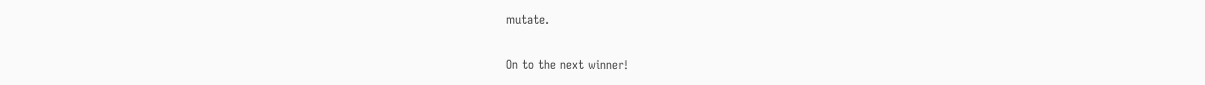mutate.

On to the next winner!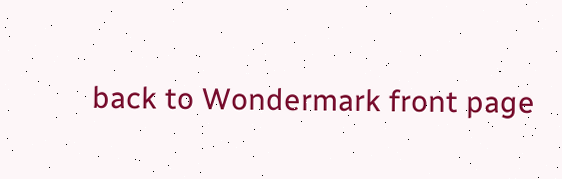back to Wondermark front page